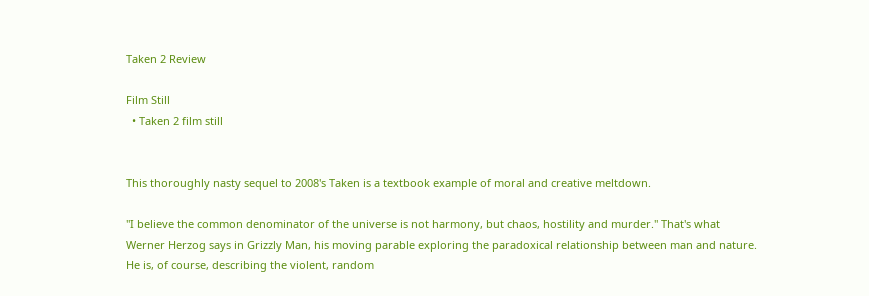Taken 2 Review

Film Still
  • Taken 2 film still


This thoroughly nasty sequel to 2008's Taken is a textbook example of moral and creative meltdown.

"I believe the common denominator of the universe is not harmony, but chaos, hostility and murder." That's what Werner Herzog says in Grizzly Man, his moving parable exploring the paradoxical relationship between man and nature. He is, of course, describing the violent, random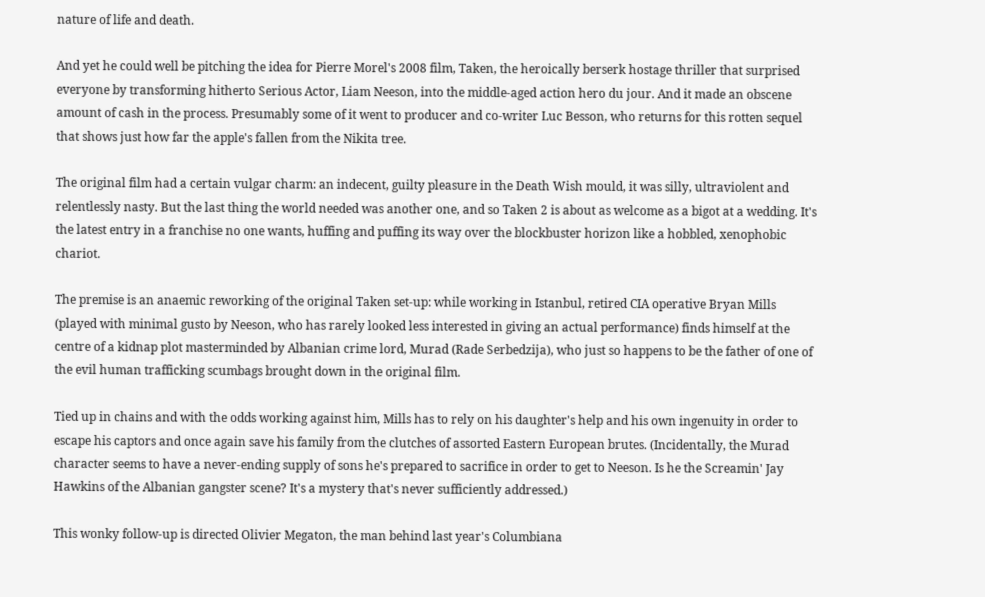nature of life and death.

And yet he could well be pitching the idea for Pierre Morel's 2008 film, Taken, the heroically berserk hostage thriller that surprised everyone by transforming hitherto Serious Actor, Liam Neeson, into the middle-aged action hero du jour. And it made an obscene amount of cash in the process. Presumably some of it went to producer and co-writer Luc Besson, who returns for this rotten sequel that shows just how far the apple's fallen from the Nikita tree.

The original film had a certain vulgar charm: an indecent, guilty pleasure in the Death Wish mould, it was silly, ultraviolent and relentlessly nasty. But the last thing the world needed was another one, and so Taken 2 is about as welcome as a bigot at a wedding. It's the latest entry in a franchise no one wants, huffing and puffing its way over the blockbuster horizon like a hobbled, xenophobic chariot.

The premise is an anaemic reworking of the original Taken set-up: while working in Istanbul, retired CIA operative Bryan Mills (played with minimal gusto by Neeson, who has rarely looked less interested in giving an actual performance) finds himself at the centre of a kidnap plot masterminded by Albanian crime lord, Murad (Rade Serbedzija), who just so happens to be the father of one of the evil human trafficking scumbags brought down in the original film.

Tied up in chains and with the odds working against him, Mills has to rely on his daughter's help and his own ingenuity in order to escape his captors and once again save his family from the clutches of assorted Eastern European brutes. (Incidentally, the Murad character seems to have a never-ending supply of sons he's prepared to sacrifice in order to get to Neeson. Is he the Screamin' Jay Hawkins of the Albanian gangster scene? It's a mystery that's never sufficiently addressed.)

This wonky follow-up is directed Olivier Megaton, the man behind last year's Columbiana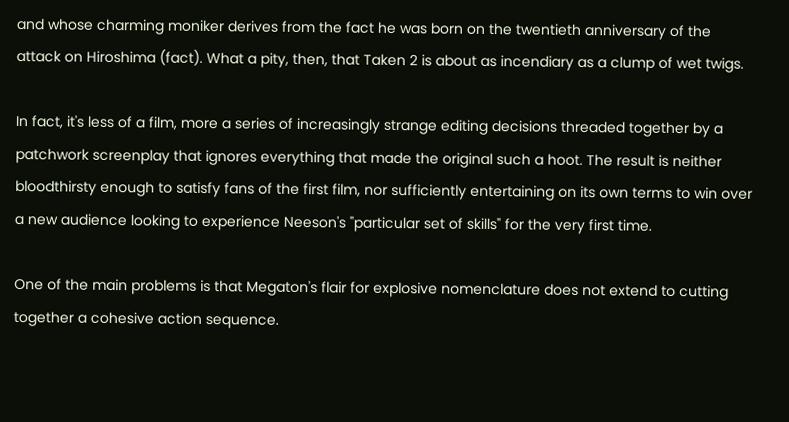and whose charming moniker derives from the fact he was born on the twentieth anniversary of the attack on Hiroshima (fact). What a pity, then, that Taken 2 is about as incendiary as a clump of wet twigs.

In fact, it's less of a film, more a series of increasingly strange editing decisions threaded together by a patchwork screenplay that ignores everything that made the original such a hoot. The result is neither bloodthirsty enough to satisfy fans of the first film, nor sufficiently entertaining on its own terms to win over a new audience looking to experience Neeson's "particular set of skills" for the very first time.

One of the main problems is that Megaton's flair for explosive nomenclature does not extend to cutting together a cohesive action sequence.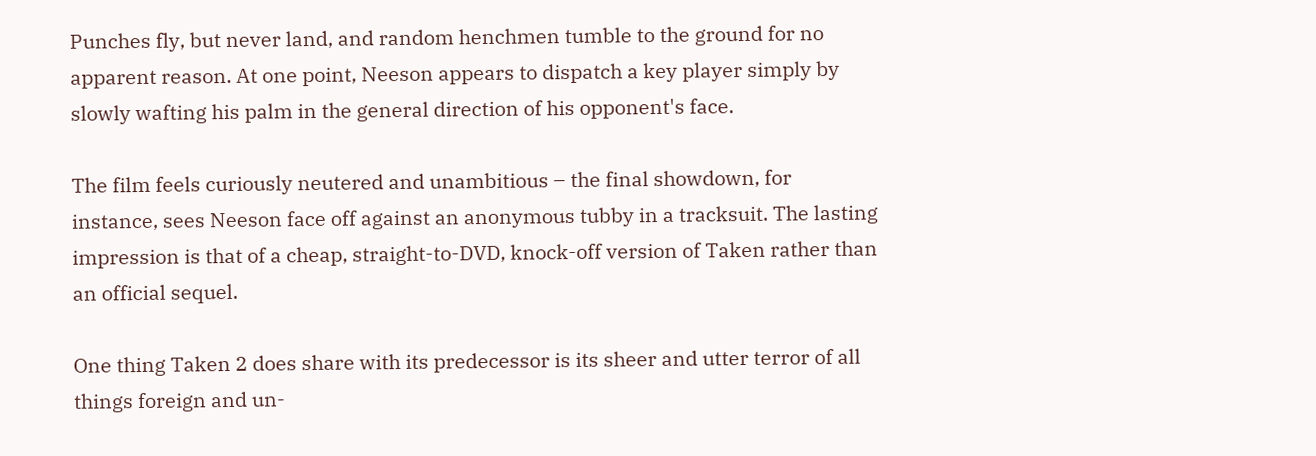Punches fly, but never land, and random henchmen tumble to the ground for no apparent reason. At one point, Neeson appears to dispatch a key player simply by slowly wafting his palm in the general direction of his opponent's face.

The film feels curiously neutered and unambitious – the final showdown, for instance, sees Neeson face off against an anonymous tubby in a tracksuit. The lasting impression is that of a cheap, straight-to-DVD, knock-off version of Taken rather than an official sequel.

One thing Taken 2 does share with its predecessor is its sheer and utter terror of all things foreign and un-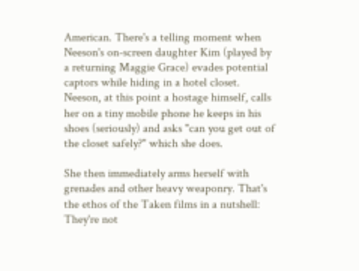American. There's a telling moment when Neeson's on-screen daughter Kim (played by a returning Maggie Grace) evades potential captors while hiding in a hotel closet. Neeson, at this point a hostage himself, calls her on a tiny mobile phone he keeps in his shoes (seriously) and asks "can you get out of the closet safely?" which she does.

She then immediately arms herself with grenades and other heavy weaponry. That's the ethos of the Taken films in a nutshell: They're not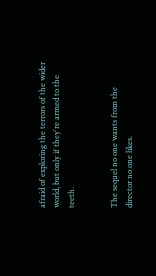afraid of exploring the terrors of the wider world, but only if they're armed to the teeth.


The sequel no one wants from the director no one likes.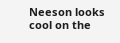Neeson looks cool on the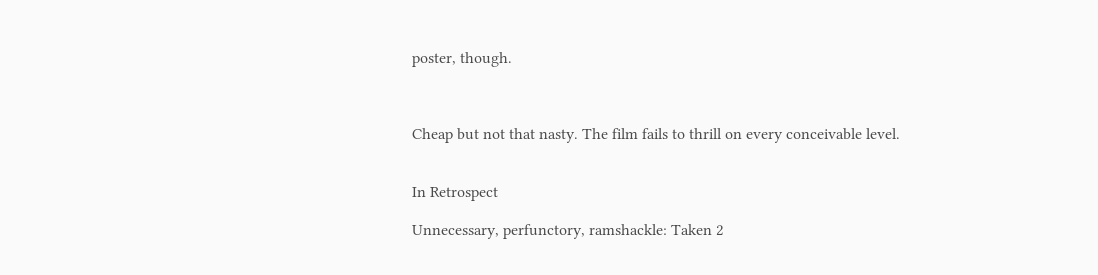poster, though.



Cheap but not that nasty. The film fails to thrill on every conceivable level.


In Retrospect

Unnecessary, perfunctory, ramshackle: Taken 2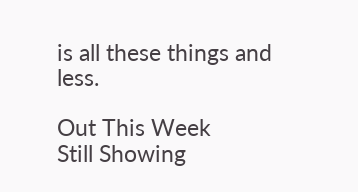is all these things and less.

Out This Week
Still Showing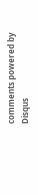comments powered by Disqus